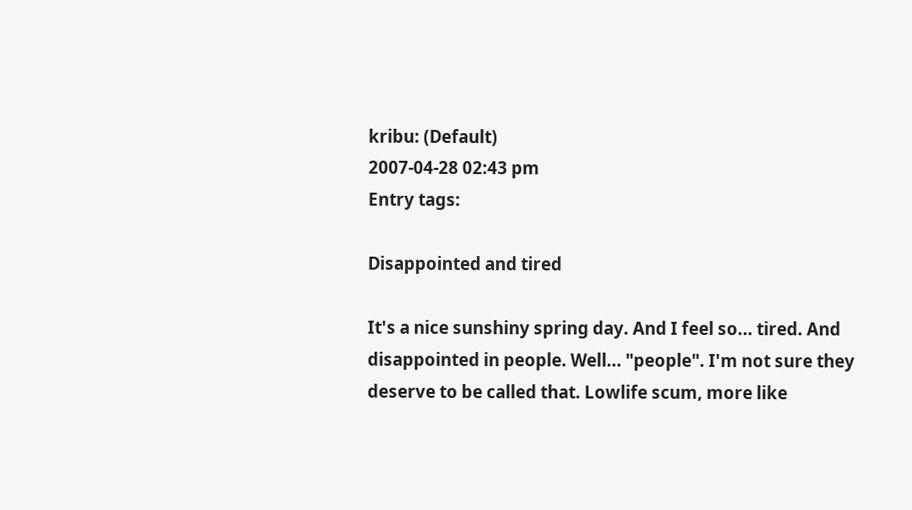kribu: (Default)
2007-04-28 02:43 pm
Entry tags:

Disappointed and tired

It's a nice sunshiny spring day. And I feel so... tired. And disappointed in people. Well... "people". I'm not sure they deserve to be called that. Lowlife scum, more like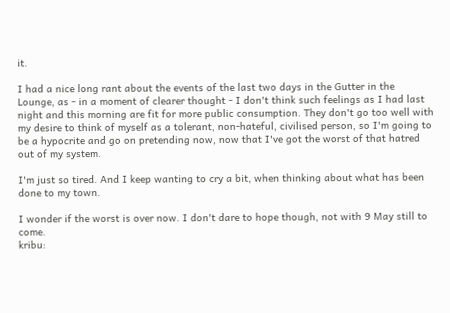it.

I had a nice long rant about the events of the last two days in the Gutter in the Lounge, as - in a moment of clearer thought - I don't think such feelings as I had last night and this morning are fit for more public consumption. They don't go too well with my desire to think of myself as a tolerant, non-hateful, civilised person, so I'm going to be a hypocrite and go on pretending now, now that I've got the worst of that hatred out of my system.

I'm just so tired. And I keep wanting to cry a bit, when thinking about what has been done to my town.

I wonder if the worst is over now. I don't dare to hope though, not with 9 May still to come.
kribu: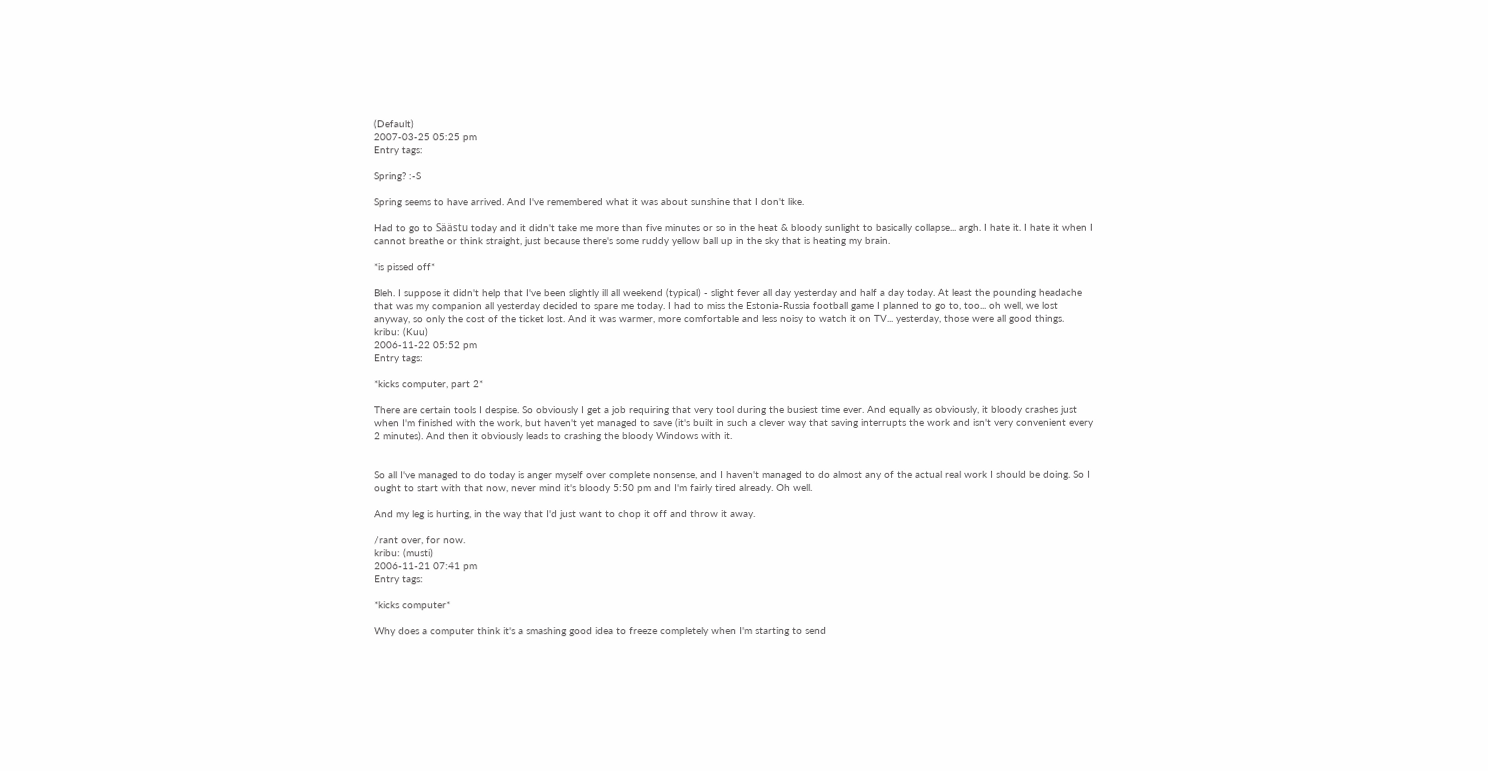(Default)
2007-03-25 05:25 pm
Entry tags:

Spring? :-S

Spring seems to have arrived. And I've remembered what it was about sunshine that I don't like.

Had to go to Säästu today and it didn't take me more than five minutes or so in the heat & bloody sunlight to basically collapse... argh. I hate it. I hate it when I cannot breathe or think straight, just because there's some ruddy yellow ball up in the sky that is heating my brain.

*is pissed off*

Bleh. I suppose it didn't help that I've been slightly ill all weekend (typical) - slight fever all day yesterday and half a day today. At least the pounding headache that was my companion all yesterday decided to spare me today. I had to miss the Estonia-Russia football game I planned to go to, too... oh well, we lost anyway, so only the cost of the ticket lost. And it was warmer, more comfortable and less noisy to watch it on TV... yesterday, those were all good things.
kribu: (Kuu)
2006-11-22 05:52 pm
Entry tags:

*kicks computer, part 2*

There are certain tools I despise. So obviously I get a job requiring that very tool during the busiest time ever. And equally as obviously, it bloody crashes just when I'm finished with the work, but haven't yet managed to save (it's built in such a clever way that saving interrupts the work and isn't very convenient every 2 minutes). And then it obviously leads to crashing the bloody Windows with it.


So all I've managed to do today is anger myself over complete nonsense, and I haven't managed to do almost any of the actual real work I should be doing. So I ought to start with that now, never mind it's bloody 5:50 pm and I'm fairly tired already. Oh well.

And my leg is hurting, in the way that I'd just want to chop it off and throw it away.

/rant over, for now.
kribu: (musti)
2006-11-21 07:41 pm
Entry tags:

*kicks computer*

Why does a computer think it's a smashing good idea to freeze completely when I'm starting to send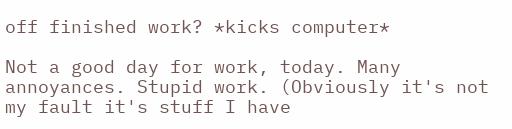off finished work? *kicks computer*

Not a good day for work, today. Many annoyances. Stupid work. (Obviously it's not my fault it's stuff I have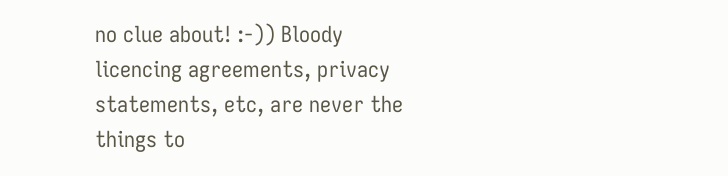no clue about! :-)) Bloody licencing agreements, privacy statements, etc, are never the things to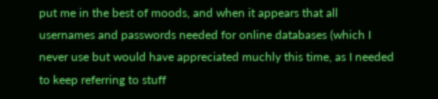put me in the best of moods, and when it appears that all usernames and passwords needed for online databases (which I never use but would have appreciated muchly this time, as I needed to keep referring to stuff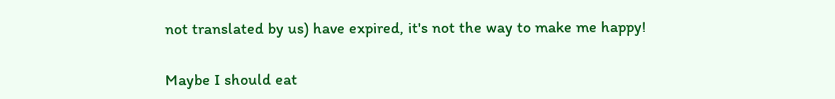not translated by us) have expired, it's not the way to make me happy!

Maybe I should eat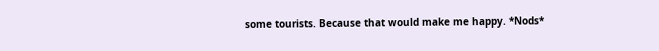some tourists. Because that would make me happy. *Nods*